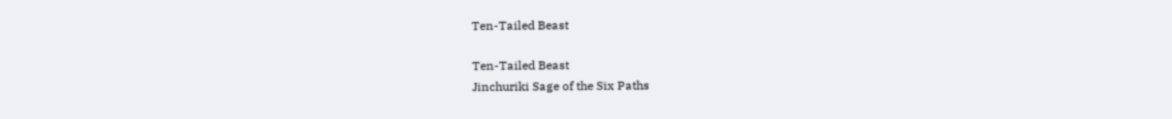Ten-Tailed Beast

Ten-Tailed Beast
Jinchuriki Sage of the Six Paths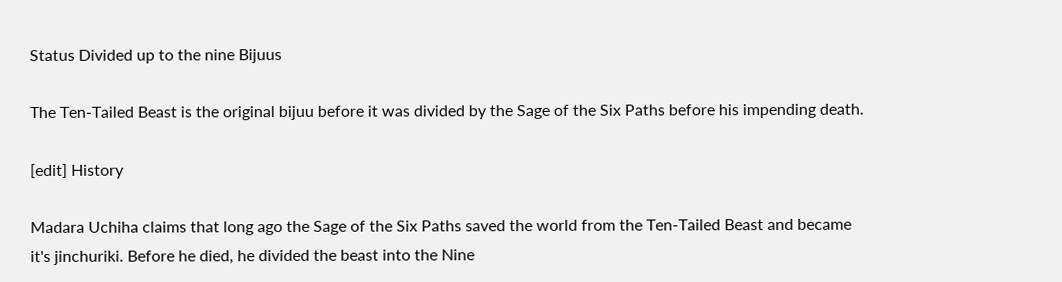Status Divided up to the nine Bijuus

The Ten-Tailed Beast is the original bijuu before it was divided by the Sage of the Six Paths before his impending death.

[edit] History

Madara Uchiha claims that long ago the Sage of the Six Paths saved the world from the Ten-Tailed Beast and became it's jinchuriki. Before he died, he divided the beast into the Nine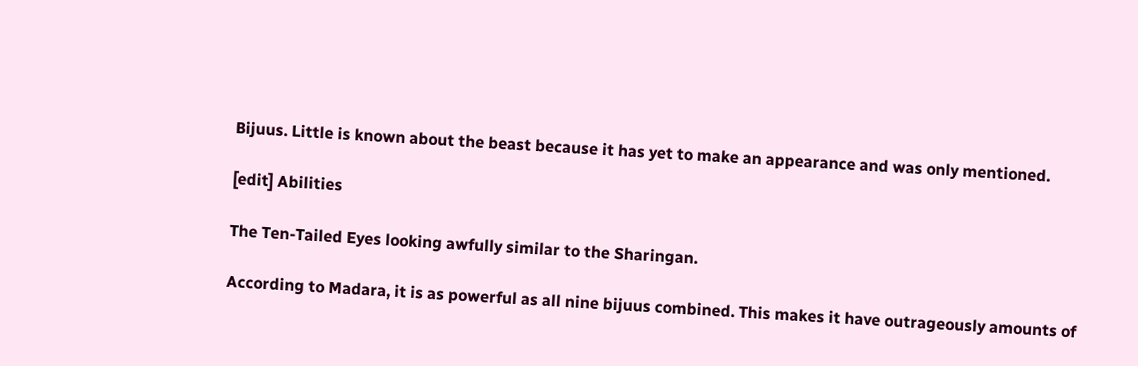Bijuus. Little is known about the beast because it has yet to make an appearance and was only mentioned.

[edit] Abilities

The Ten-Tailed Eyes looking awfully similar to the Sharingan.

According to Madara, it is as powerful as all nine bijuus combined. This makes it have outrageously amounts of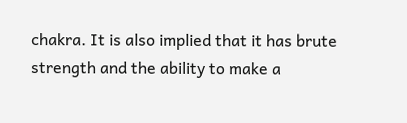chakra. It is also implied that it has brute strength and the ability to make a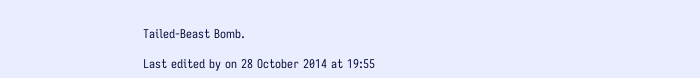Tailed-Beast Bomb.

Last edited by on 28 October 2014 at 19:55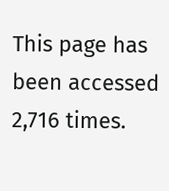This page has been accessed 2,716 times.